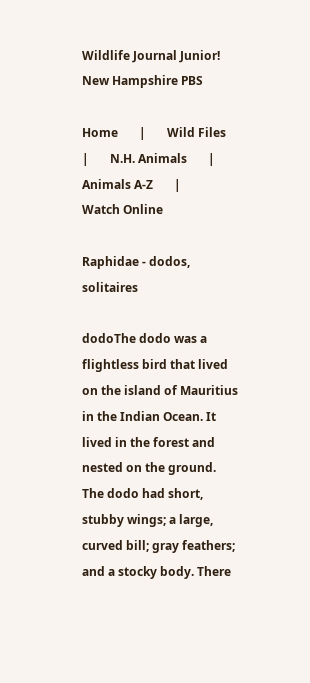Wildlife Journal Junior!
New Hampshire PBS

Home       |       Wild Files       |       N.H. Animals       |       Animals A-Z       |       Watch Online

Raphidae - dodos, solitaires

dodoThe dodo was a flightless bird that lived on the island of Mauritius in the Indian Ocean. It lived in the forest and nested on the ground. The dodo had short, stubby wings; a large, curved bill; gray feathers; and a stocky body. There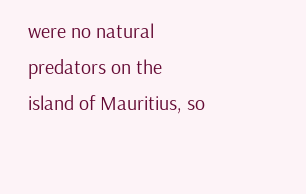were no natural predators on the island of Mauritius, so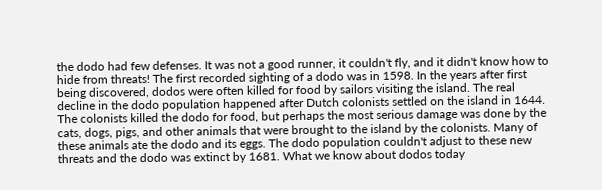the dodo had few defenses. It was not a good runner, it couldn't fly, and it didn't know how to hide from threats! The first recorded sighting of a dodo was in 1598. In the years after first being discovered, dodos were often killed for food by sailors visiting the island. The real decline in the dodo population happened after Dutch colonists settled on the island in 1644. The colonists killed the dodo for food, but perhaps the most serious damage was done by the cats, dogs, pigs, and other animals that were brought to the island by the colonists. Many of these animals ate the dodo and its eggs. The dodo population couldn't adjust to these new threats and the dodo was extinct by 1681. What we know about dodos today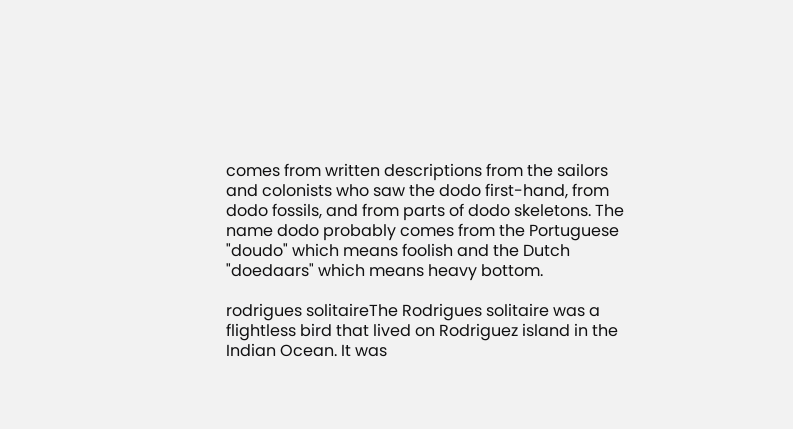comes from written descriptions from the sailors and colonists who saw the dodo first-hand, from dodo fossils, and from parts of dodo skeletons. The name dodo probably comes from the Portuguese "doudo" which means foolish and the Dutch "doedaars" which means heavy bottom.

rodrigues solitaireThe Rodrigues solitaire was a flightless bird that lived on Rodriguez island in the Indian Ocean. It was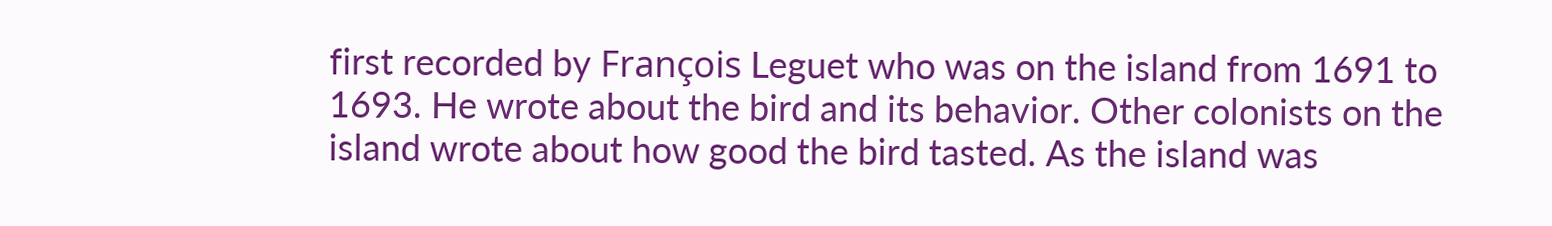first recorded by François Leguet who was on the island from 1691 to 1693. He wrote about the bird and its behavior. Other colonists on the island wrote about how good the bird tasted. As the island was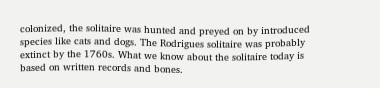colonized, the solitaire was hunted and preyed on by introduced species like cats and dogs. The Rodrigues solitaire was probably extinct by the 1760s. What we know about the solitaire today is based on written records and bones.